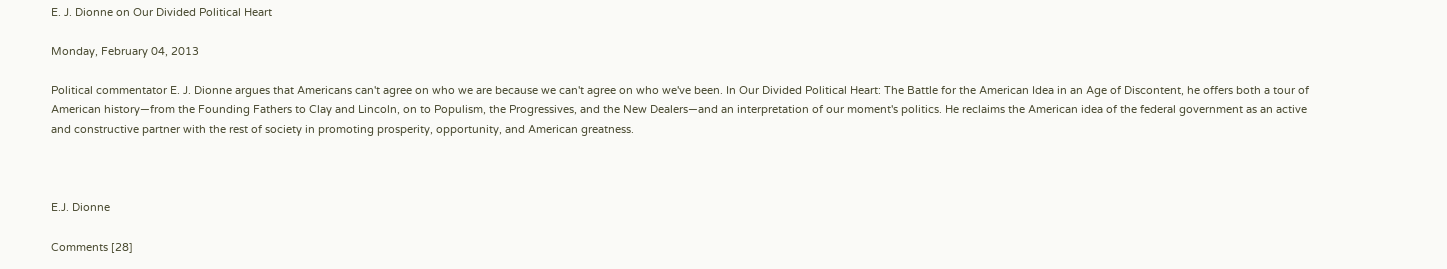E. J. Dionne on Our Divided Political Heart

Monday, February 04, 2013

Political commentator E. J. Dionne argues that Americans can't agree on who we are because we can't agree on who we've been. In Our Divided Political Heart: The Battle for the American Idea in an Age of Discontent, he offers both a tour of American history—from the Founding Fathers to Clay and Lincoln, on to Populism, the Progressives, and the New Dealers—and an interpretation of our moment's politics. He reclaims the American idea of the federal government as an active and constructive partner with the rest of society in promoting prosperity, opportunity, and American greatness.



E.J. Dionne

Comments [28]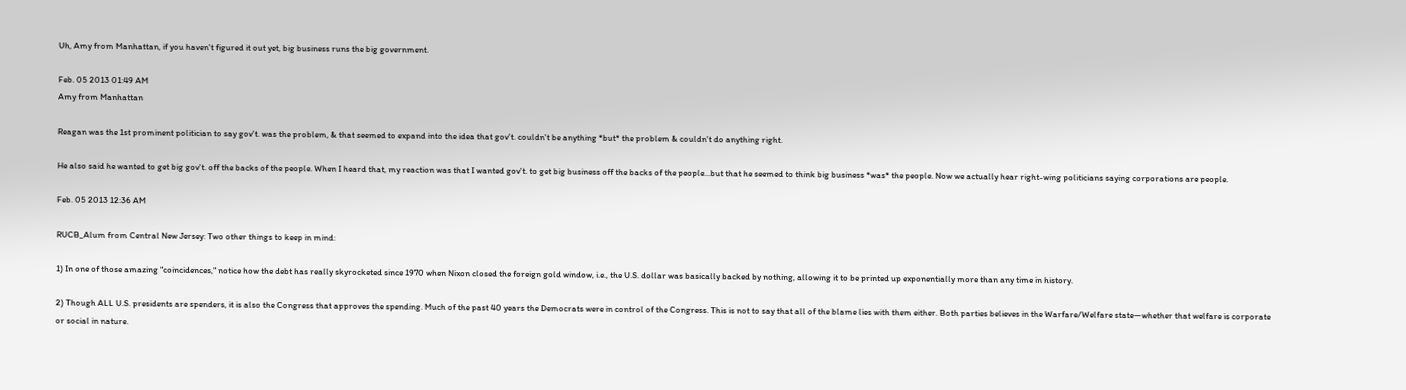Uh, Amy from Manhattan, if you haven't figured it out yet, big business runs the big government.

Feb. 05 2013 01:49 AM
Amy from Manhattan

Reagan was the 1st prominent politician to say gov't. was the problem, & that seemed to expand into the idea that gov't. couldn't be anything *but* the problem & couldn't do anything right.

He also said he wanted to get big gov't. off the backs of the people. When I heard that, my reaction was that I wanted gov't. to get big business off the backs of the people...but that he seemed to think big business *was* the people. Now we actually hear right-wing politicians saying corporations are people.

Feb. 05 2013 12:36 AM

RUCB_Alum from Central New Jersey: Two other things to keep in mind:

1) In one of those amazing "coincidences," notice how the debt has really skyrocketed since 1970 when Nixon closed the foreign gold window, i.e., the U.S. dollar was basically backed by nothing, allowing it to be printed up exponentially more than any time in history.

2) Though ALL U.S. presidents are spenders, it is also the Congress that approves the spending. Much of the past 40 years the Democrats were in control of the Congress. This is not to say that all of the blame lies with them either. Both parties believes in the Warfare/Welfare state—whether that welfare is corporate or social in nature.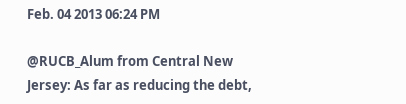Feb. 04 2013 06:24 PM

@RUCB_Alum from Central New Jersey: As far as reducing the debt,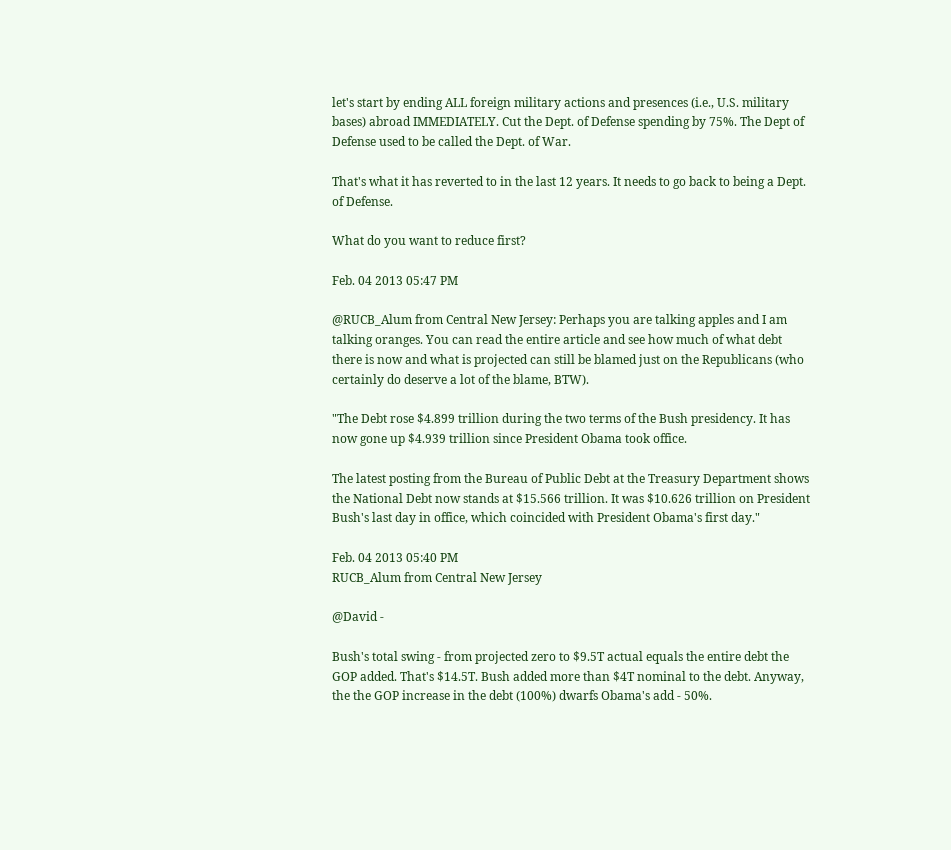let's start by ending ALL foreign military actions and presences (i.e., U.S. military bases) abroad IMMEDIATELY. Cut the Dept. of Defense spending by 75%. The Dept of Defense used to be called the Dept. of War.

That's what it has reverted to in the last 12 years. It needs to go back to being a Dept. of Defense.

What do you want to reduce first?

Feb. 04 2013 05:47 PM

@RUCB_Alum from Central New Jersey: Perhaps you are talking apples and I am talking oranges. You can read the entire article and see how much of what debt there is now and what is projected can still be blamed just on the Republicans (who certainly do deserve a lot of the blame, BTW).

"The Debt rose $4.899 trillion during the two terms of the Bush presidency. It has now gone up $4.939 trillion since President Obama took office.

The latest posting from the Bureau of Public Debt at the Treasury Department shows the National Debt now stands at $15.566 trillion. It was $10.626 trillion on President Bush's last day in office, which coincided with President Obama's first day."

Feb. 04 2013 05:40 PM
RUCB_Alum from Central New Jersey

@David -

Bush's total swing - from projected zero to $9.5T actual equals the entire debt the GOP added. That's $14.5T. Bush added more than $4T nominal to the debt. Anyway, the the GOP increase in the debt (100%) dwarfs Obama's add - 50%.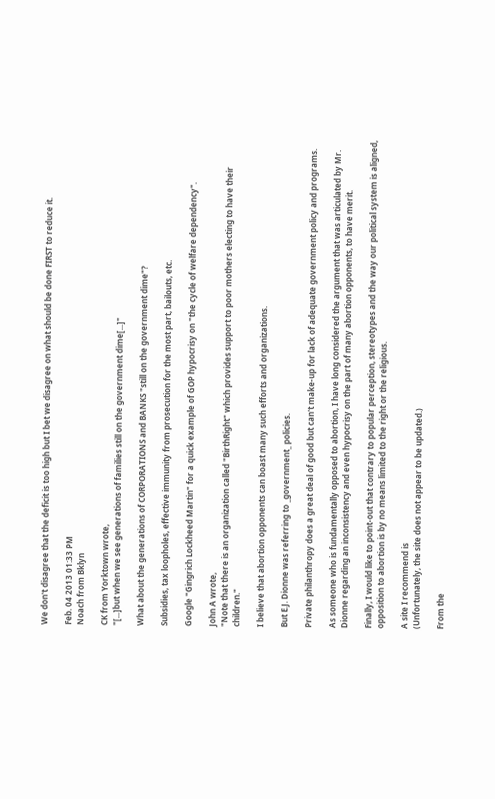We don't disagree that the deficit is too high but I bet we disagree on what should be done FIRST to reduce it.

Feb. 04 2013 01:33 PM
Noach from Bklyn

CK from Yorktown wrote,
"[...]but when we see generations of families still on the government dime[...]"

What about the generations of CORPORATIONS and BANKS "still on the government dime"?

Subsidies, tax loopholes, effective immunity from prosecution for the most part, bailouts, etc.

Google "Gingrich Lockheed Martin" for a quick example of GOP hypocrisy on "the cycle of welfare dependency".

John A wrote,
"Note that there is an organization called "BirthRight" which provides support to poor mothers electing to have their children."

I believe that abortion opponents can boast many such efforts and organizations.

But E.J. Dionne was referring to _government_ policies.

Private philanthropy does a great deal of good but can't make-up for lack of adequate government policy and programs.

As someone who is fundamentally opposed to abortion, I have long considered the argument that was articulated by Mr. Dionne regarding an inconsistency and even hypocrisy on the part of many abortion opponents, to have merit.

Finally, I would like to point-out that contrary to popular perception, stereotypes and the way our political system is aligned, opposition to abortion is by no means limited to the right or the religious.

A site I recommend is
(Unfortunately, the site does not appear to be updated.)

From the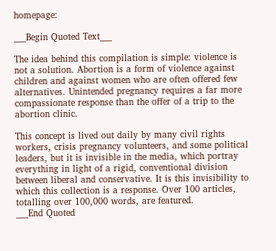homepage:

___Begin Quoted Text___

The idea behind this compilation is simple: violence is not a solution. Abortion is a form of violence against children and against women who are often offered few alternatives. Unintended pregnancy requires a far more compassionate response than the offer of a trip to the abortion clinic.

This concept is lived out daily by many civil rights workers, crisis pregnancy volunteers, and some political leaders, but it is invisible in the media, which portray everything in light of a rigid, conventional division between liberal and conservative. It is this invisibility to which this collection is a response. Over 100 articles, totalling over 100,000 words, are featured.
___End Quoted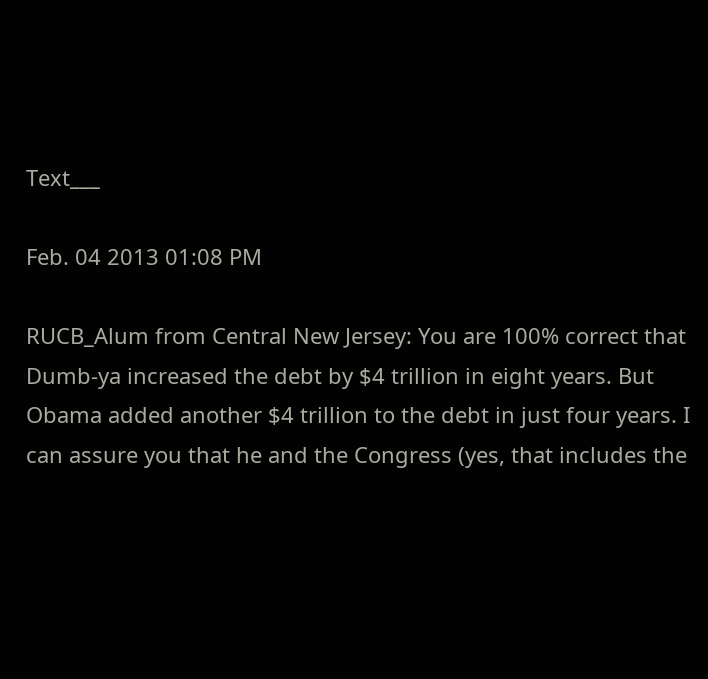Text___

Feb. 04 2013 01:08 PM

RUCB_Alum from Central New Jersey: You are 100% correct that Dumb-ya increased the debt by $4 trillion in eight years. But Obama added another $4 trillion to the debt in just four years. I can assure you that he and the Congress (yes, that includes the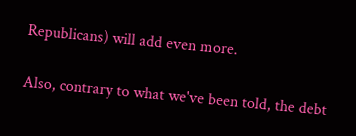Republicans) will add even more.

Also, contrary to what we've been told, the debt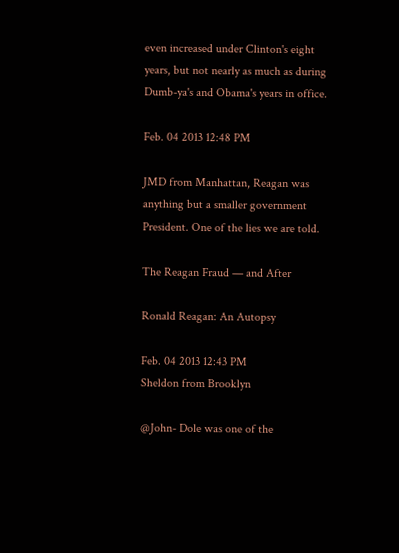even increased under Clinton's eight years, but not nearly as much as during Dumb-ya's and Obama's years in office.

Feb. 04 2013 12:48 PM

JMD from Manhattan, Reagan was anything but a smaller government President. One of the lies we are told.

The Reagan Fraud — and After

Ronald Reagan: An Autopsy

Feb. 04 2013 12:43 PM
Sheldon from Brooklyn

@John- Dole was one of the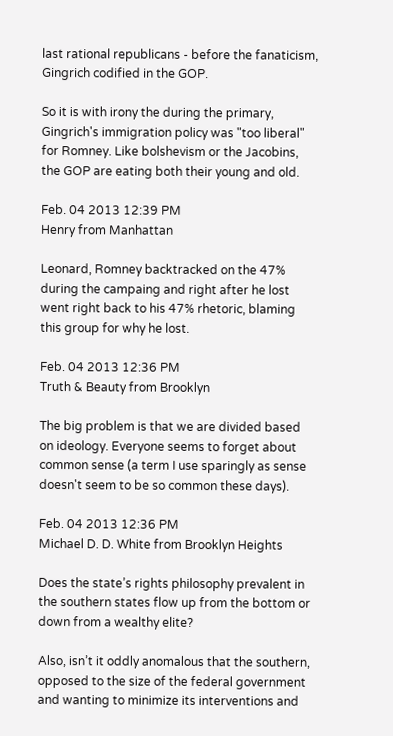last rational republicans - before the fanaticism, Gingrich codified in the GOP.

So it is with irony the during the primary, Gingrich's immigration policy was "too liberal" for Romney. Like bolshevism or the Jacobins, the GOP are eating both their young and old.

Feb. 04 2013 12:39 PM
Henry from Manhattan

Leonard, Romney backtracked on the 47% during the campaing and right after he lost went right back to his 47% rhetoric, blaming this group for why he lost.

Feb. 04 2013 12:36 PM
Truth & Beauty from Brooklyn

The big problem is that we are divided based on ideology. Everyone seems to forget about common sense (a term I use sparingly as sense doesn't seem to be so common these days).

Feb. 04 2013 12:36 PM
Michael D. D. White from Brooklyn Heights

Does the state’s rights philosophy prevalent in the southern states flow up from the bottom or down from a wealthy elite?

Also, isn’t it oddly anomalous that the southern, opposed to the size of the federal government and wanting to minimize its interventions and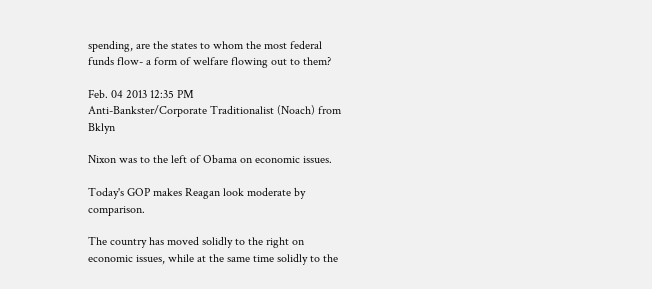spending, are the states to whom the most federal funds flow- a form of welfare flowing out to them?

Feb. 04 2013 12:35 PM
Anti-Bankster/Corporate Traditionalist (Noach) from Bklyn

Nixon was to the left of Obama on economic issues.

Today's GOP makes Reagan look moderate by comparison.

The country has moved solidly to the right on economic issues, while at the same time solidly to the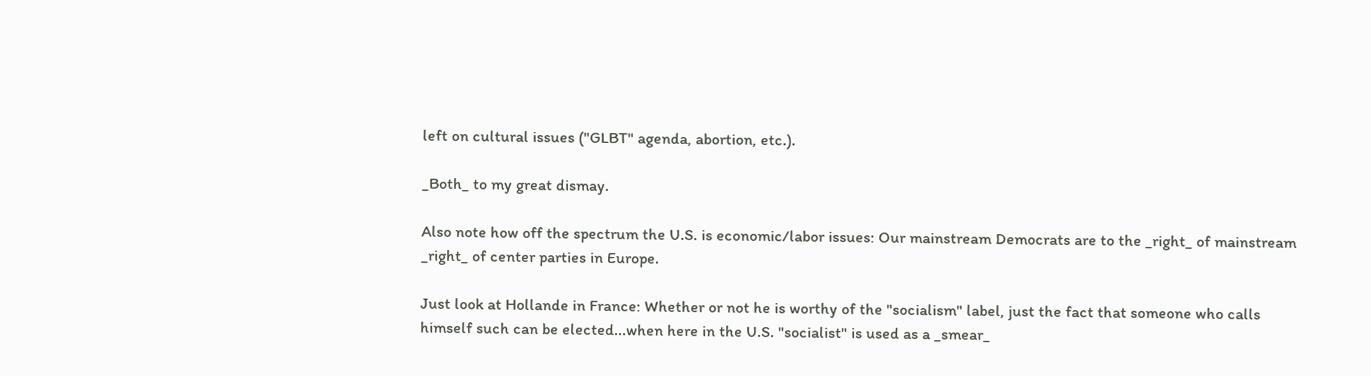left on cultural issues ("GLBT" agenda, abortion, etc.).

_Both_ to my great dismay.

Also note how off the spectrum the U.S. is economic/labor issues: Our mainstream Democrats are to the _right_ of mainstream _right_ of center parties in Europe.

Just look at Hollande in France: Whether or not he is worthy of the "socialism" label, just the fact that someone who calls himself such can be elected...when here in the U.S. "socialist" is used as a _smear_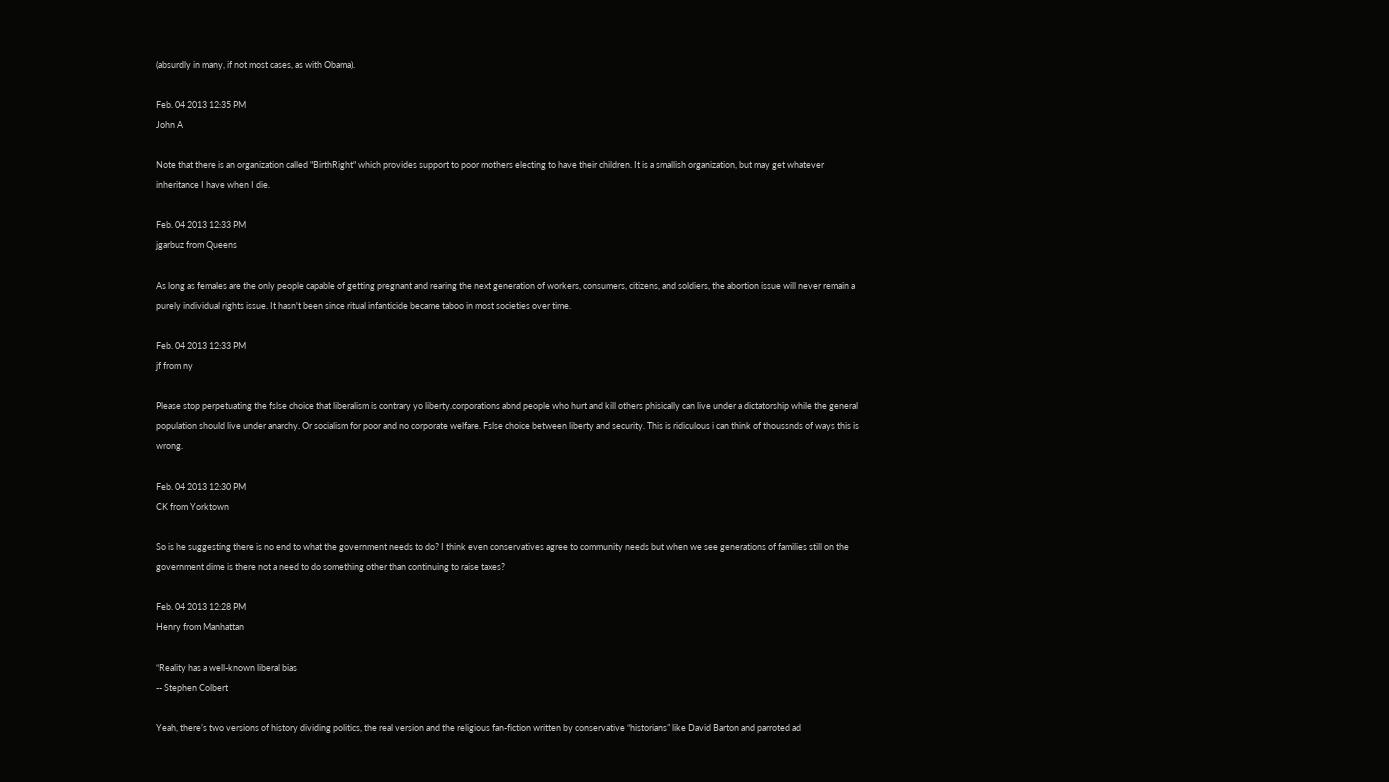(absurdly in many, if not most cases, as with Obama).

Feb. 04 2013 12:35 PM
John A

Note that there is an organization called "BirthRight" which provides support to poor mothers electing to have their children. It is a smallish organization, but may get whatever inheritance I have when I die.

Feb. 04 2013 12:33 PM
jgarbuz from Queens

As long as females are the only people capable of getting pregnant and rearing the next generation of workers, consumers, citizens, and soldiers, the abortion issue will never remain a purely individual rights issue. It hasn't been since ritual infanticide became taboo in most societies over time.

Feb. 04 2013 12:33 PM
jf from ny

Please stop perpetuating the fslse choice that liberalism is contrary yo liberty.corporations abnd people who hurt and kill others phisically can live under a dictatorship while the general population should live under anarchy. Or socialism for poor and no corporate welfare. Fslse choice between liberty and security. This is ridiculous i can think of thoussnds of ways this is wrong.

Feb. 04 2013 12:30 PM
CK from Yorktown

So is he suggesting there is no end to what the government needs to do? I think even conservatives agree to community needs but when we see generations of families still on the government dime is there not a need to do something other than continuing to raise taxes?

Feb. 04 2013 12:28 PM
Henry from Manhattan

“Reality has a well-known liberal bias
-- Stephen Colbert

Yeah, there’s two versions of history dividing politics, the real version and the religious fan-fiction written by conservative “historians” like David Barton and parroted ad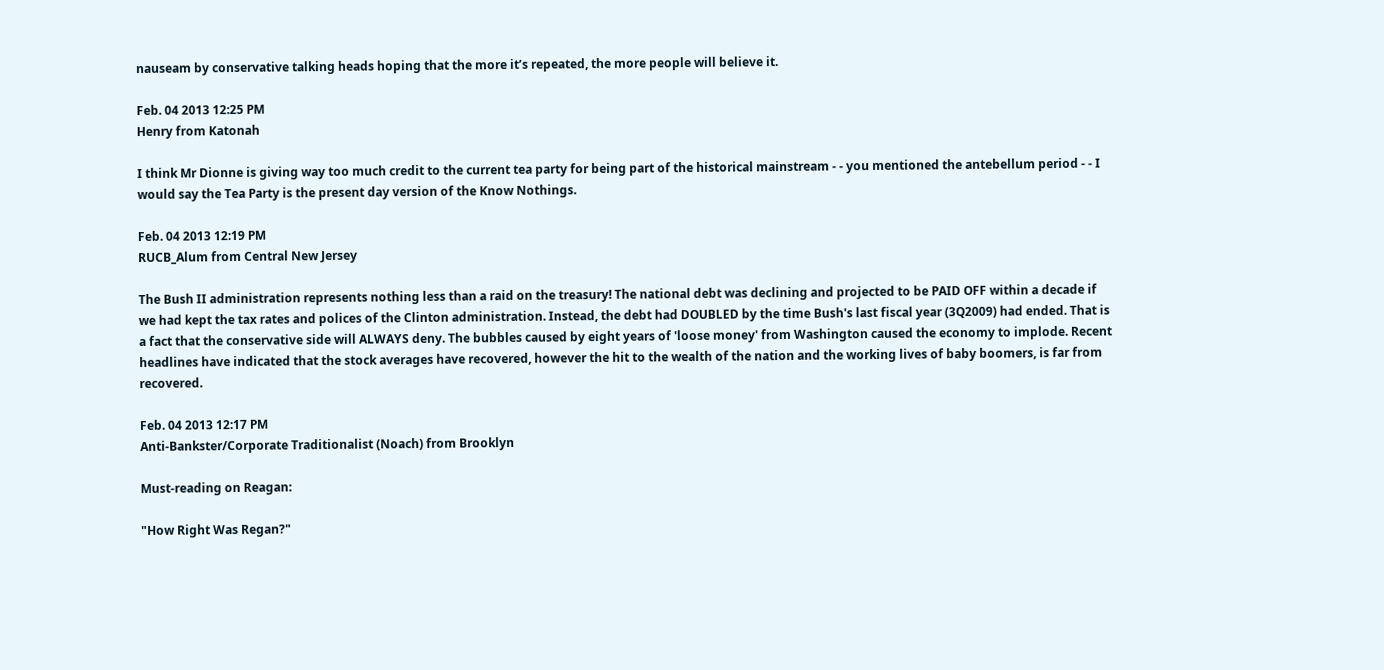nauseam by conservative talking heads hoping that the more it’s repeated, the more people will believe it.

Feb. 04 2013 12:25 PM
Henry from Katonah

I think Mr Dionne is giving way too much credit to the current tea party for being part of the historical mainstream - - you mentioned the antebellum period - - I would say the Tea Party is the present day version of the Know Nothings.

Feb. 04 2013 12:19 PM
RUCB_Alum from Central New Jersey

The Bush II administration represents nothing less than a raid on the treasury! The national debt was declining and projected to be PAID OFF within a decade if we had kept the tax rates and polices of the Clinton administration. Instead, the debt had DOUBLED by the time Bush's last fiscal year (3Q2009) had ended. That is a fact that the conservative side will ALWAYS deny. The bubbles caused by eight years of 'loose money' from Washington caused the economy to implode. Recent headlines have indicated that the stock averages have recovered, however the hit to the wealth of the nation and the working lives of baby boomers, is far from recovered.

Feb. 04 2013 12:17 PM
Anti-Bankster/Corporate Traditionalist (Noach) from Brooklyn

Must-reading on Reagan:

"How Right Was Regan?"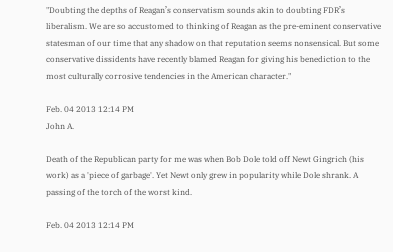"Doubting the depths of Reagan’s conservatism sounds akin to doubting FDR’s liberalism. We are so accustomed to thinking of Reagan as the pre-eminent conservative statesman of our time that any shadow on that reputation seems nonsensical. But some conservative dissidents have recently blamed Reagan for giving his benediction to the most culturally corrosive tendencies in the American character."

Feb. 04 2013 12:14 PM
John A.

Death of the Republican party for me was when Bob Dole told off Newt Gingrich (his work) as a 'piece of garbage'. Yet Newt only grew in popularity while Dole shrank. A passing of the torch of the worst kind.

Feb. 04 2013 12:14 PM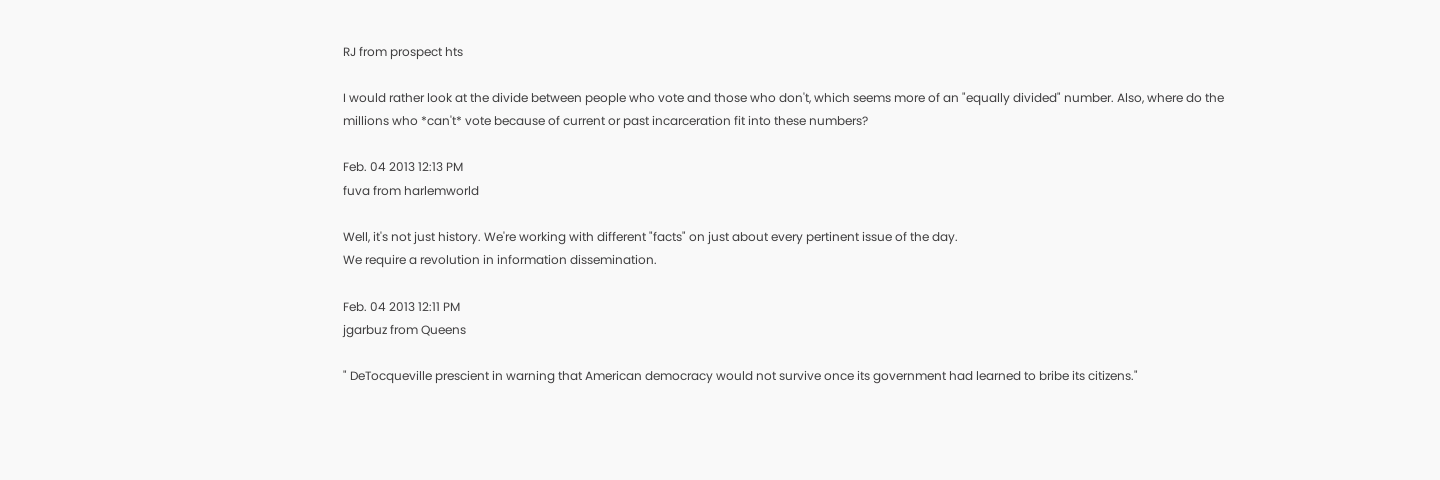RJ from prospect hts

I would rather look at the divide between people who vote and those who don't, which seems more of an "equally divided" number. Also, where do the millions who *can't* vote because of current or past incarceration fit into these numbers?

Feb. 04 2013 12:13 PM
fuva from harlemworld

Well, it's not just history. We're working with different "facts" on just about every pertinent issue of the day.
We require a revolution in information dissemination.

Feb. 04 2013 12:11 PM
jgarbuz from Queens

" DeTocqueville prescient in warning that American democracy would not survive once its government had learned to bribe its citizens."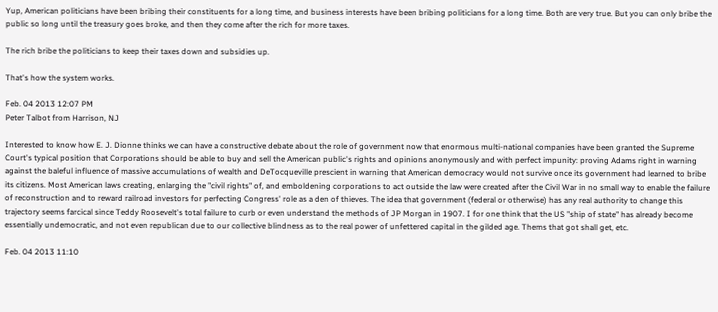Yup, American politicians have been bribing their constituents for a long time, and business interests have been bribing politicians for a long time. Both are very true. But you can only bribe the public so long until the treasury goes broke, and then they come after the rich for more taxes.

The rich bribe the politicians to keep their taxes down and subsidies up.

That's how the system works.

Feb. 04 2013 12:07 PM
Peter Talbot from Harrison, NJ

Interested to know how E. J. Dionne thinks we can have a constructive debate about the role of government now that enormous multi-national companies have been granted the Supreme Court's typical position that Corporations should be able to buy and sell the American public's rights and opinions anonymously and with perfect impunity: proving Adams right in warning against the baleful influence of massive accumulations of wealth and DeTocqueville prescient in warning that American democracy would not survive once its government had learned to bribe its citizens. Most American laws creating, enlarging the "civil rights" of, and emboldening corporations to act outside the law were created after the Civil War in no small way to enable the failure of reconstruction and to reward railroad investors for perfecting Congress' role as a den of thieves. The idea that government (federal or otherwise) has any real authority to change this trajectory seems farcical since Teddy Roosevelt's total failure to curb or even understand the methods of JP Morgan in 1907. I for one think that the US "ship of state" has already become essentially undemocratic, and not even republican due to our collective blindness as to the real power of unfettered capital in the gilded age. Thems that got shall get, etc.

Feb. 04 2013 11:10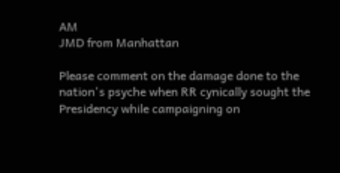AM
JMD from Manhattan

Please comment on the damage done to the nation's psyche when RR cynically sought the Presidency while campaigning on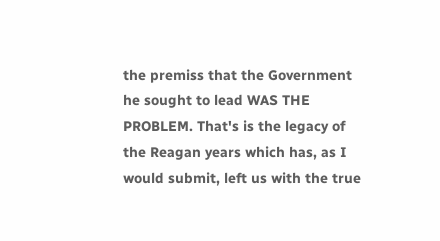the premiss that the Government he sought to lead WAS THE PROBLEM. That's is the legacy of the Reagan years which has, as I would submit, left us with the true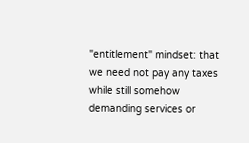"entitlement" mindset: that we need not pay any taxes while still somehow demanding services or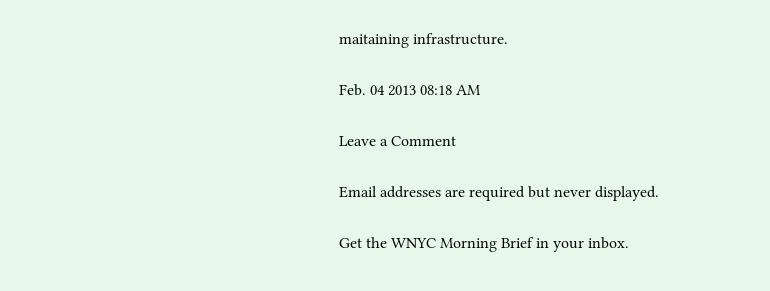maitaining infrastructure.

Feb. 04 2013 08:18 AM

Leave a Comment

Email addresses are required but never displayed.

Get the WNYC Morning Brief in your inbox.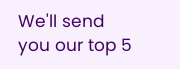We'll send you our top 5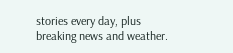stories every day, plus breaking news and weather.